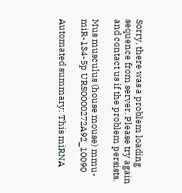Sorry, there was a problem loading sequence from server. Please try again and contact us if the problem persists.

Mus musculus (house mouse) mmu-miR-134-5p URS0000272A92_10090

Automated summary: This miRNA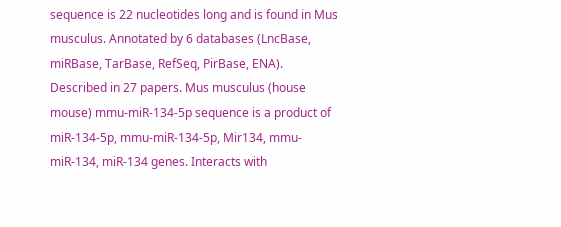sequence is 22 nucleotides long and is found in Mus musculus. Annotated by 6 databases (LncBase, miRBase, TarBase, RefSeq, PirBase, ENA). Described in 27 papers. Mus musculus (house mouse) mmu-miR-134-5p sequence is a product of miR-134-5p, mmu-miR-134-5p, Mir134, mmu-miR-134, miR-134 genes. Interacts with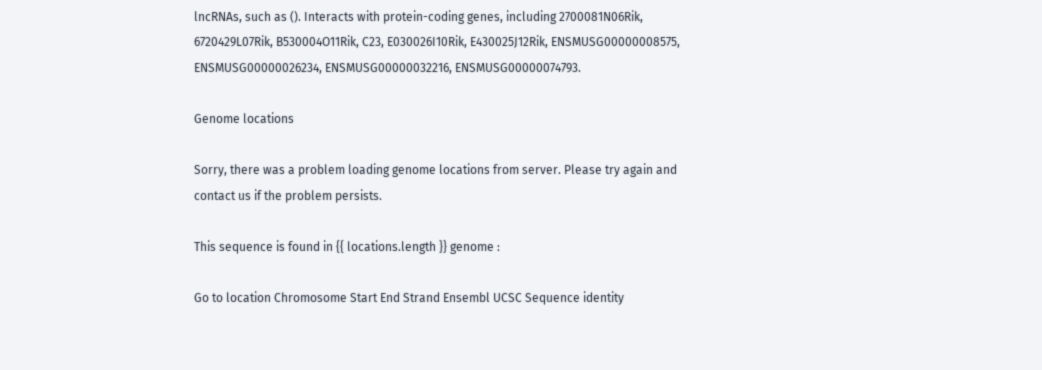lncRNAs, such as (). Interacts with protein-coding genes, including 2700081N06Rik, 6720429L07Rik, B530004O11Rik, C23, E030026I10Rik, E430025J12Rik, ENSMUSG00000008575, ENSMUSG00000026234, ENSMUSG00000032216, ENSMUSG00000074793.

Genome locations

Sorry, there was a problem loading genome locations from server. Please try again and contact us if the problem persists.

This sequence is found in {{ locations.length }} genome :

Go to location Chromosome Start End Strand Ensembl UCSC Sequence identity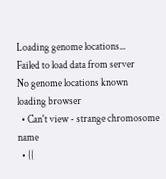Loading genome locations...
Failed to load data from server
No genome locations known
loading browser
  • Can't view - strange chromosome name
  • {{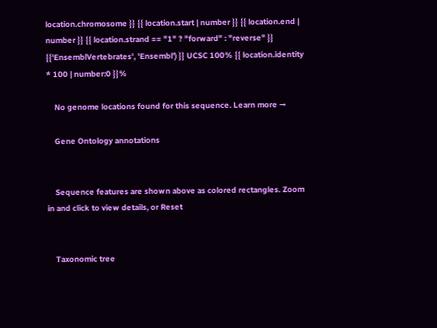location.chromosome }} {{ location.start | number }} {{ location.end | number }} {{ location.strand == "1" ? "forward" : "reverse" }} {{'EnsemblVertebrates', 'Ensembl') }} UCSC 100% {{ location.identity * 100 | number:0 }}%

    No genome locations found for this sequence. Learn more →

    Gene Ontology annotations


    Sequence features are shown above as colored rectangles. Zoom in and click to view details, or Reset


    Taxonomic tree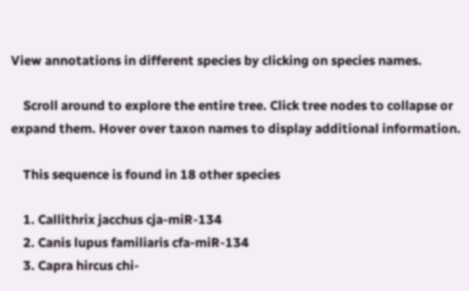View annotations in different species by clicking on species names.

    Scroll around to explore the entire tree. Click tree nodes to collapse or expand them. Hover over taxon names to display additional information.

    This sequence is found in 18 other species

    1. Callithrix jacchus cja-miR-134
    2. Canis lupus familiaris cfa-miR-134
    3. Capra hircus chi-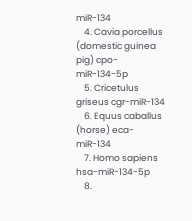miR-134
    4. Cavia porcellus (domestic guinea pig) cpo-miR-134-5p
    5. Cricetulus griseus cgr-miR-134
    6. Equus caballus (horse) eca-miR-134
    7. Homo sapiens hsa-miR-134-5p
    8.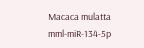Macaca mulatta mml-miR-134-5p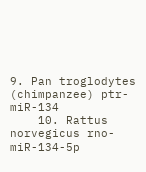9. Pan troglodytes (chimpanzee) ptr-miR-134
    10. Rattus norvegicus rno-miR-134-5p